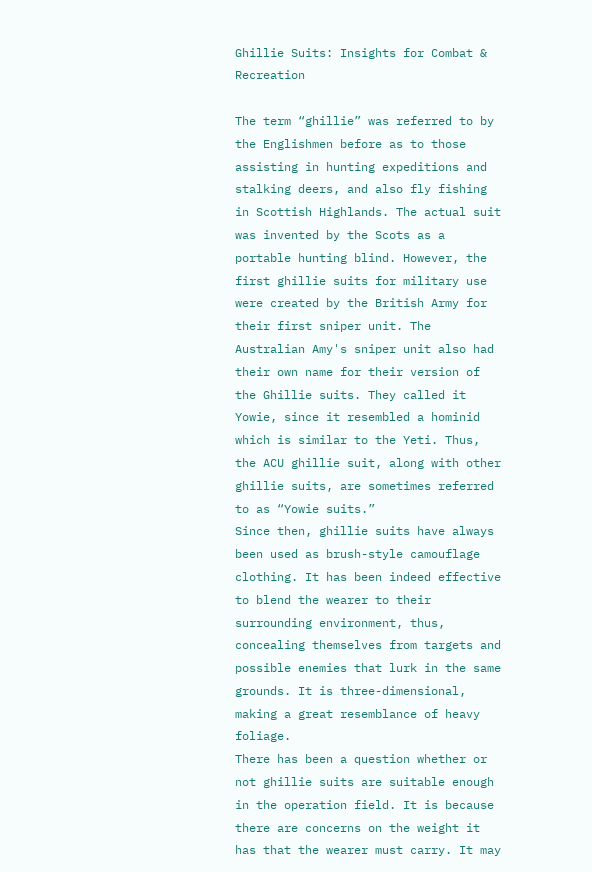Ghillie Suits: Insights for Combat & Recreation

The term “ghillie” was referred to by the Englishmen before as to those assisting in hunting expeditions and stalking deers, and also fly fishing in Scottish Highlands. The actual suit was invented by the Scots as a portable hunting blind. However, the first ghillie suits for military use were created by the British Army for their first sniper unit. The Australian Amy's sniper unit also had their own name for their version of the Ghillie suits. They called it Yowie, since it resembled a hominid which is similar to the Yeti. Thus, the ACU ghillie suit, along with other ghillie suits, are sometimes referred to as “Yowie suits.”
Since then, ghillie suits have always been used as brush-style camouflage clothing. It has been indeed effective to blend the wearer to their surrounding environment, thus, concealing themselves from targets and possible enemies that lurk in the same grounds. It is three-dimensional, making a great resemblance of heavy foliage.
There has been a question whether or not ghillie suits are suitable enough in the operation field. It is because there are concerns on the weight it has that the wearer must carry. It may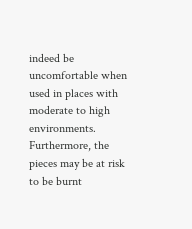indeed be uncomfortable when used in places with moderate to high environments. Furthermore, the pieces may be at risk to be burnt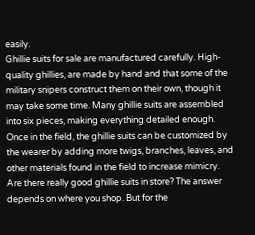easily.
Ghillie suits for sale are manufactured carefully. High-quality ghillies, are made by hand and that some of the military snipers construct them on their own, though it may take some time. Many ghillie suits are assembled into six pieces, making everything detailed enough. Once in the field, the ghillie suits can be customized by the wearer by adding more twigs, branches, leaves, and other materials found in the field to increase mimicry.
Are there really good ghillie suits in store? The answer depends on where you shop. But for the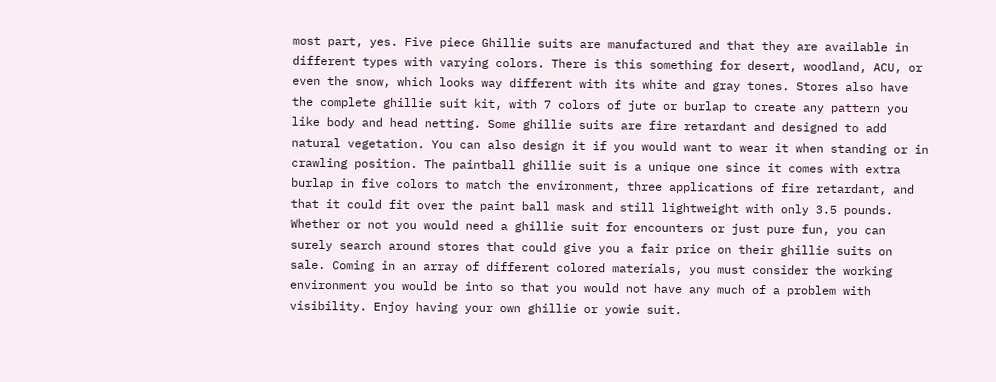most part, yes. Five piece Ghillie suits are manufactured and that they are available in different types with varying colors. There is this something for desert, woodland, ACU, or even the snow, which looks way different with its white and gray tones. Stores also have the complete ghillie suit kit, with 7 colors of jute or burlap to create any pattern you like body and head netting. Some ghillie suits are fire retardant and designed to add natural vegetation. You can also design it if you would want to wear it when standing or in crawling position. The paintball ghillie suit is a unique one since it comes with extra burlap in five colors to match the environment, three applications of fire retardant, and that it could fit over the paint ball mask and still lightweight with only 3.5 pounds.
Whether or not you would need a ghillie suit for encounters or just pure fun, you can surely search around stores that could give you a fair price on their ghillie suits on sale. Coming in an array of different colored materials, you must consider the working environment you would be into so that you would not have any much of a problem with visibility. Enjoy having your own ghillie or yowie suit.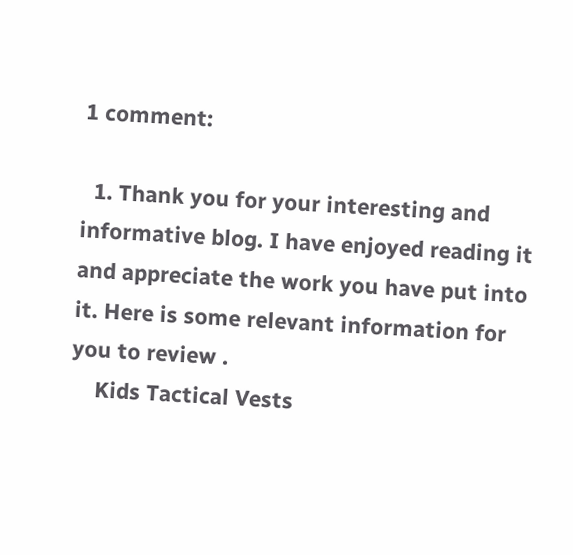1 comment:

  1. Thank you for your interesting and informative blog. I have enjoyed reading it and appreciate the work you have put into it. Here is some relevant information for you to review .
    Kids Tactical Vests